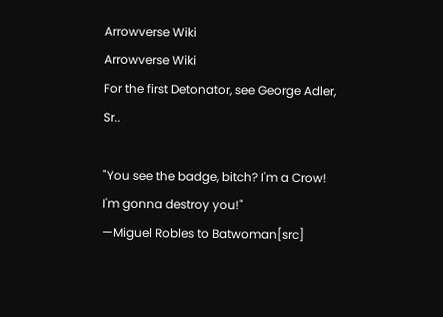Arrowverse Wiki
Arrowverse Wiki
For the first Detonator, see George Adler, Sr..

"You see the badge, bitch? I'm a Crow! I'm gonna destroy you!"
—Miguel Robles to Batwoman[src]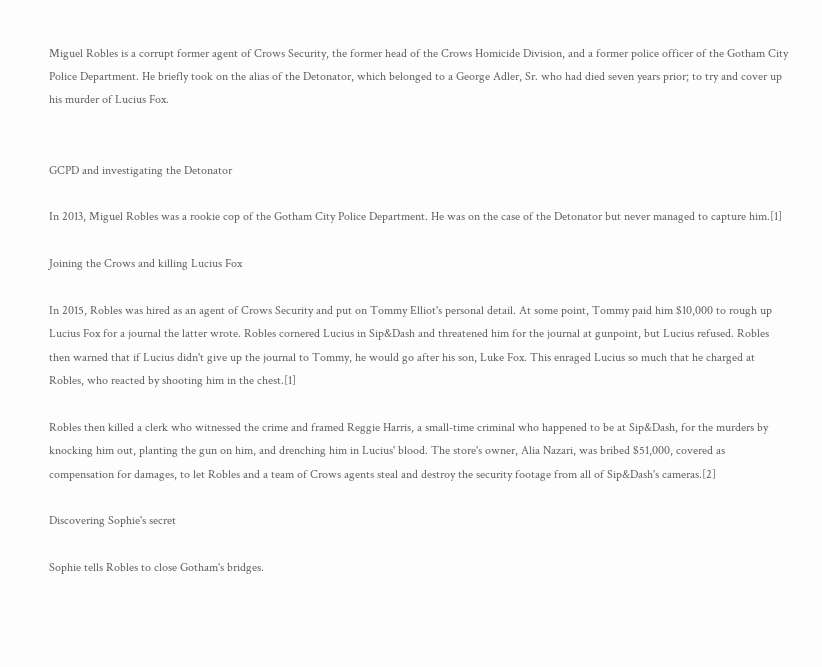Miguel Robles is a corrupt former agent of Crows Security, the former head of the Crows Homicide Division, and a former police officer of the Gotham City Police Department. He briefly took on the alias of the Detonator, which belonged to a George Adler, Sr. who had died seven years prior; to try and cover up his murder of Lucius Fox.


GCPD and investigating the Detonator

In 2013, Miguel Robles was a rookie cop of the Gotham City Police Department. He was on the case of the Detonator but never managed to capture him.[1]

Joining the Crows and killing Lucius Fox

In 2015, Robles was hired as an agent of Crows Security and put on Tommy Elliot's personal detail. At some point, Tommy paid him $10,000 to rough up Lucius Fox for a journal the latter wrote. Robles cornered Lucius in Sip&Dash and threatened him for the journal at gunpoint, but Lucius refused. Robles then warned that if Lucius didn't give up the journal to Tommy, he would go after his son, Luke Fox. This enraged Lucius so much that he charged at Robles, who reacted by shooting him in the chest.[1]

Robles then killed a clerk who witnessed the crime and framed Reggie Harris, a small-time criminal who happened to be at Sip&Dash, for the murders by knocking him out, planting the gun on him, and drenching him in Lucius' blood. The store's owner, Alia Nazari, was bribed $51,000, covered as compensation for damages, to let Robles and a team of Crows agents steal and destroy the security footage from all of Sip&Dash's cameras.[2]

Discovering Sophie's secret

Sophie tells Robles to close Gotham's bridges.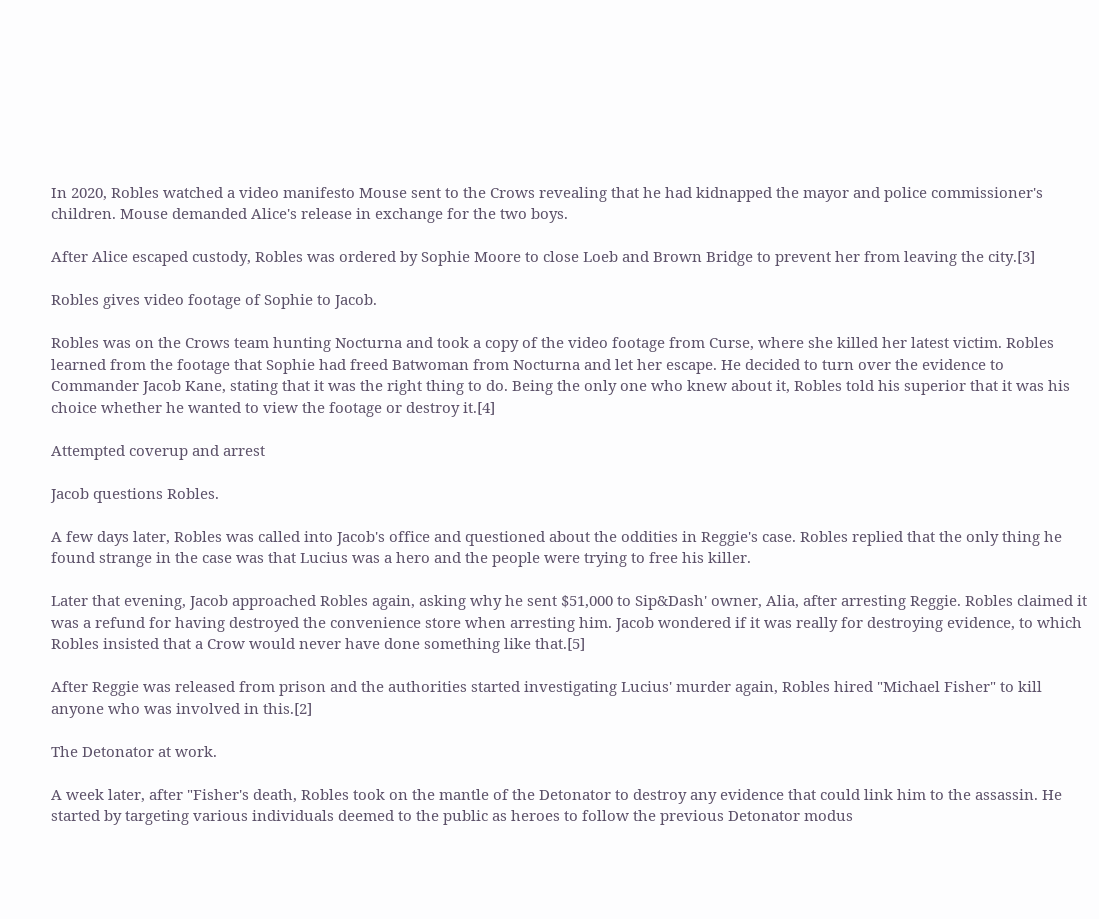In 2020, Robles watched a video manifesto Mouse sent to the Crows revealing that he had kidnapped the mayor and police commissioner's children. Mouse demanded Alice's release in exchange for the two boys.

After Alice escaped custody, Robles was ordered by Sophie Moore to close Loeb and Brown Bridge to prevent her from leaving the city.[3]

Robles gives video footage of Sophie to Jacob.

Robles was on the Crows team hunting Nocturna and took a copy of the video footage from Curse, where she killed her latest victim. Robles learned from the footage that Sophie had freed Batwoman from Nocturna and let her escape. He decided to turn over the evidence to Commander Jacob Kane, stating that it was the right thing to do. Being the only one who knew about it, Robles told his superior that it was his choice whether he wanted to view the footage or destroy it.[4]

Attempted coverup and arrest

Jacob questions Robles.

A few days later, Robles was called into Jacob's office and questioned about the oddities in Reggie's case. Robles replied that the only thing he found strange in the case was that Lucius was a hero and the people were trying to free his killer.

Later that evening, Jacob approached Robles again, asking why he sent $51,000 to Sip&Dash' owner, Alia, after arresting Reggie. Robles claimed it was a refund for having destroyed the convenience store when arresting him. Jacob wondered if it was really for destroying evidence, to which Robles insisted that a Crow would never have done something like that.[5]

After Reggie was released from prison and the authorities started investigating Lucius' murder again, Robles hired "Michael Fisher" to kill anyone who was involved in this.[2]

The Detonator at work.

A week later, after "Fisher's death, Robles took on the mantle of the Detonator to destroy any evidence that could link him to the assassin. He started by targeting various individuals deemed to the public as heroes to follow the previous Detonator modus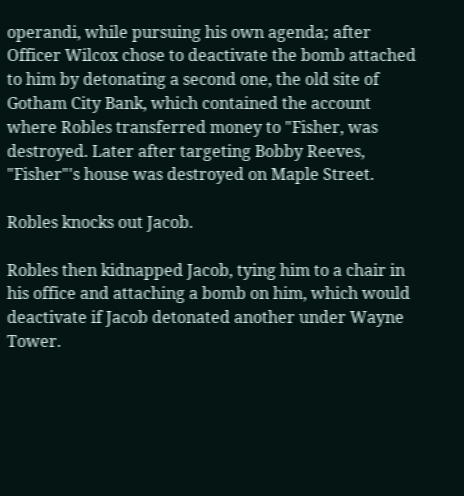operandi, while pursuing his own agenda; after Officer Wilcox chose to deactivate the bomb attached to him by detonating a second one, the old site of Gotham City Bank, which contained the account where Robles transferred money to "Fisher, was destroyed. Later after targeting Bobby Reeves, "Fisher"'s house was destroyed on Maple Street.

Robles knocks out Jacob.

Robles then kidnapped Jacob, tying him to a chair in his office and attaching a bomb on him, which would deactivate if Jacob detonated another under Wayne Tower.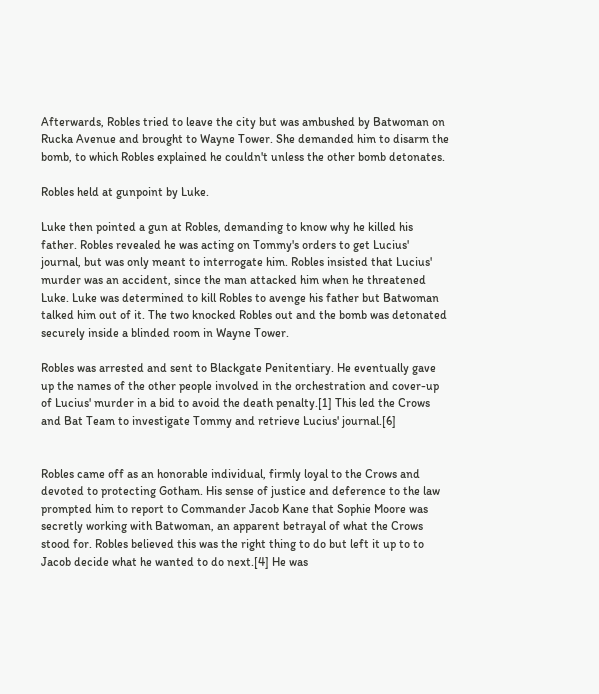Afterwards, Robles tried to leave the city but was ambushed by Batwoman on Rucka Avenue and brought to Wayne Tower. She demanded him to disarm the bomb, to which Robles explained he couldn't unless the other bomb detonates.

Robles held at gunpoint by Luke.

Luke then pointed a gun at Robles, demanding to know why he killed his father. Robles revealed he was acting on Tommy's orders to get Lucius' journal, but was only meant to interrogate him. Robles insisted that Lucius' murder was an accident, since the man attacked him when he threatened Luke. Luke was determined to kill Robles to avenge his father but Batwoman talked him out of it. The two knocked Robles out and the bomb was detonated securely inside a blinded room in Wayne Tower.

Robles was arrested and sent to Blackgate Penitentiary. He eventually gave up the names of the other people involved in the orchestration and cover-up of Lucius' murder in a bid to avoid the death penalty.[1] This led the Crows and Bat Team to investigate Tommy and retrieve Lucius' journal.[6]


Robles came off as an honorable individual, firmly loyal to the Crows and devoted to protecting Gotham. His sense of justice and deference to the law prompted him to report to Commander Jacob Kane that Sophie Moore was secretly working with Batwoman, an apparent betrayal of what the Crows stood for. Robles believed this was the right thing to do but left it up to to Jacob decide what he wanted to do next.[4] He was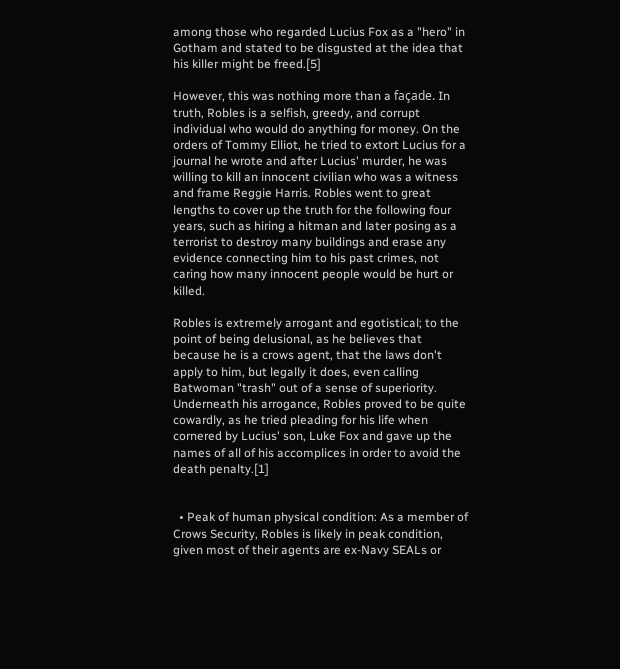among those who regarded Lucius Fox as a "hero" in Gotham and stated to be disgusted at the idea that his killer might be freed.[5]

However, this was nothing more than a façade. In truth, Robles is a selfish, greedy, and corrupt individual who would do anything for money. On the orders of Tommy Elliot, he tried to extort Lucius for a journal he wrote and after Lucius' murder, he was willing to kill an innocent civilian who was a witness and frame Reggie Harris. Robles went to great lengths to cover up the truth for the following four years, such as hiring a hitman and later posing as a terrorist to destroy many buildings and erase any evidence connecting him to his past crimes, not caring how many innocent people would be hurt or killed.

Robles is extremely arrogant and egotistical; to the point of being delusional, as he believes that because he is a crows agent, that the laws don't apply to him, but legally it does, even calling Batwoman "trash" out of a sense of superiority. Underneath his arrogance, Robles proved to be quite cowardly, as he tried pleading for his life when cornered by Lucius' son, Luke Fox and gave up the names of all of his accomplices in order to avoid the death penalty.[1]


  • Peak of human physical condition: As a member of Crows Security, Robles is likely in peak condition, given most of their agents are ex-Navy SEALs or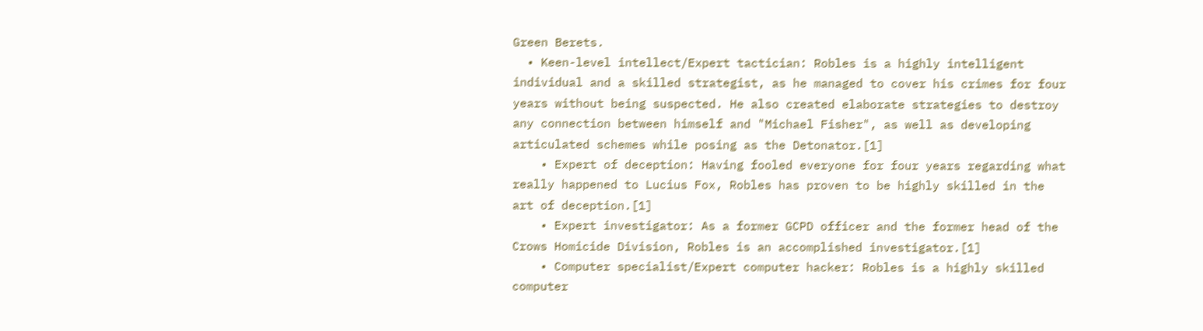Green Berets.
  • Keen-level intellect/Expert tactician: Robles is a highly intelligent individual and a skilled strategist, as he managed to cover his crimes for four years without being suspected. He also created elaborate strategies to destroy any connection between himself and "Michael Fisher", as well as developing articulated schemes while posing as the Detonator.[1]
    • Expert of deception: Having fooled everyone for four years regarding what really happened to Lucius Fox, Robles has proven to be highly skilled in the art of deception.[1]
    • Expert investigator: As a former GCPD officer and the former head of the Crows Homicide Division, Robles is an accomplished investigator.[1]
    • Computer specialist/Expert computer hacker: Robles is a highly skilled computer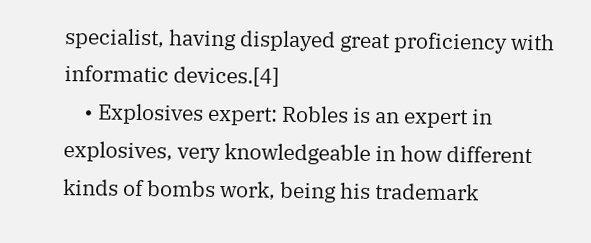specialist, having displayed great proficiency with informatic devices.[4]
    • Explosives expert: Robles is an expert in explosives, very knowledgeable in how different kinds of bombs work, being his trademark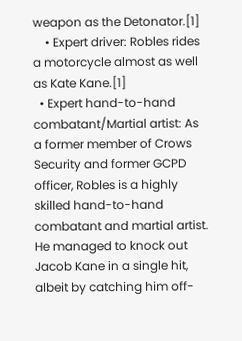weapon as the Detonator.[1]
    • Expert driver: Robles rides a motorcycle almost as well as Kate Kane.[1]
  • Expert hand-to-hand combatant/Martial artist: As a former member of Crows Security and former GCPD officer, Robles is a highly skilled hand-to-hand combatant and martial artist. He managed to knock out Jacob Kane in a single hit, albeit by catching him off-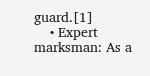guard.[1]
    • Expert marksman: As a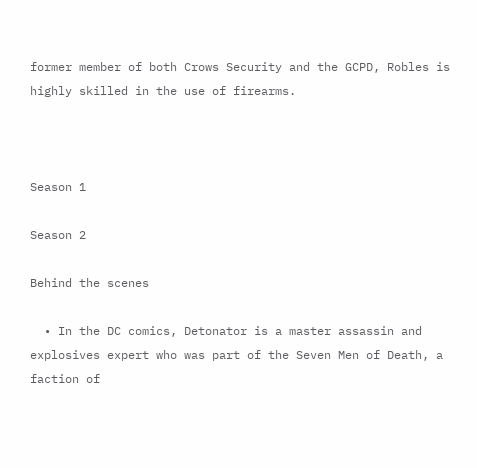former member of both Crows Security and the GCPD, Robles is highly skilled in the use of firearms.



Season 1

Season 2

Behind the scenes

  • In the DC comics, Detonator is a master assassin and explosives expert who was part of the Seven Men of Death, a faction of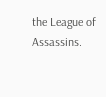the League of Assassins.